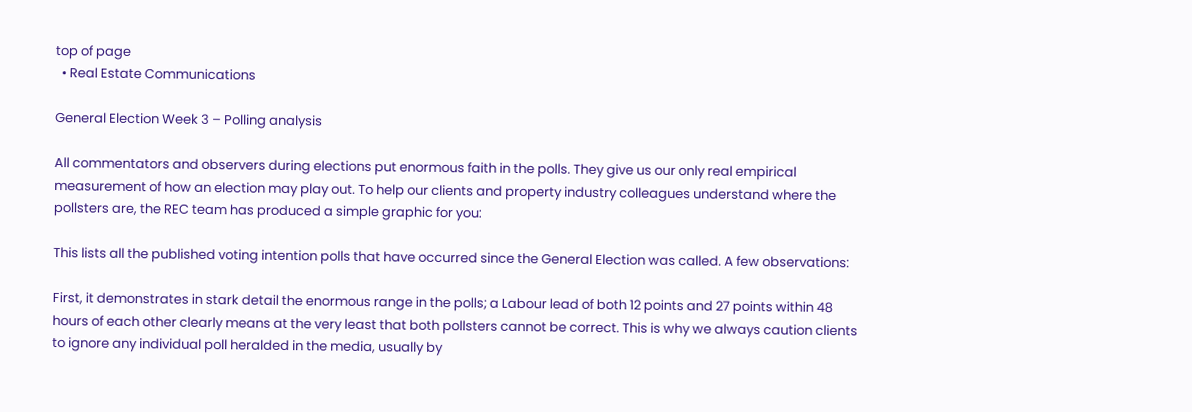top of page
  • Real Estate Communications

General Election Week 3 – Polling analysis

All commentators and observers during elections put enormous faith in the polls. They give us our only real empirical measurement of how an election may play out. To help our clients and property industry colleagues understand where the pollsters are, the REC team has produced a simple graphic for you:

This lists all the published voting intention polls that have occurred since the General Election was called. A few observations:

First, it demonstrates in stark detail the enormous range in the polls; a Labour lead of both 12 points and 27 points within 48 hours of each other clearly means at the very least that both pollsters cannot be correct. This is why we always caution clients to ignore any individual poll heralded in the media, usually by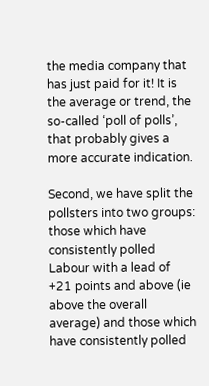the media company that has just paid for it! It is the average or trend, the so-called ‘poll of polls’, that probably gives a more accurate indication.

Second, we have split the pollsters into two groups: those which have consistently polled Labour with a lead of +21 points and above (ie above the overall average) and those which have consistently polled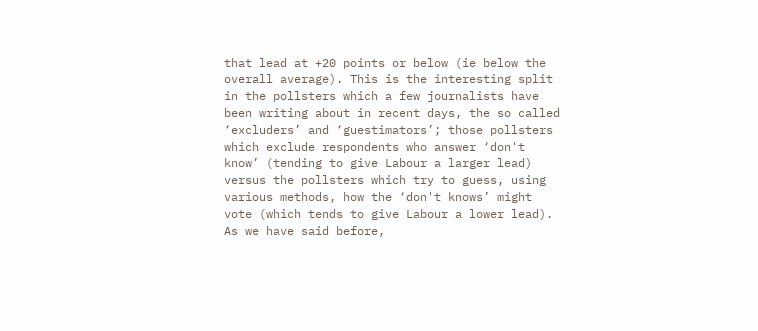that lead at +20 points or below (ie below the overall average). This is the interesting split in the pollsters which a few journalists have been writing about in recent days, the so called ‘excluders’ and ‘guestimators’; those pollsters which exclude respondents who answer ‘don't know’ (tending to give Labour a larger lead) versus the pollsters which try to guess, using various methods, how the ‘don't knows’ might vote (which tends to give Labour a lower lead). As we have said before,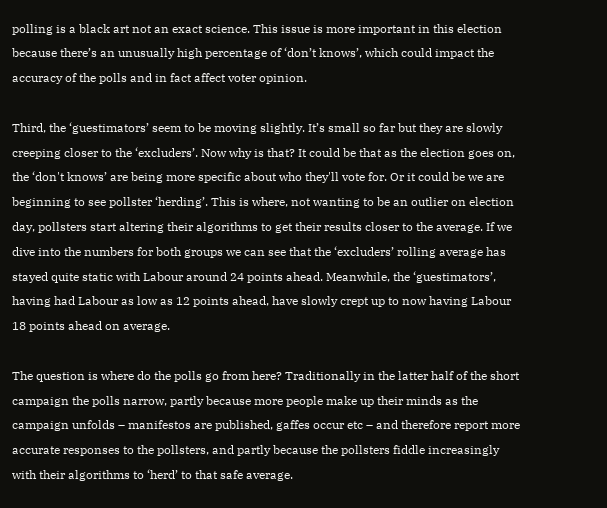polling is a black art not an exact science. This issue is more important in this election because there’s an unusually high percentage of ‘don’t knows’, which could impact the accuracy of the polls and in fact affect voter opinion.

Third, the ‘guestimators’ seem to be moving slightly. It’s small so far but they are slowly creeping closer to the ‘excluders’. Now why is that? It could be that as the election goes on, the ‘don't knows’ are being more specific about who they'll vote for. Or it could be we are beginning to see pollster ‘herding’. This is where, not wanting to be an outlier on election day, pollsters start altering their algorithms to get their results closer to the average. If we dive into the numbers for both groups we can see that the ‘excluders’ rolling average has stayed quite static with Labour around 24 points ahead. Meanwhile, the ‘guestimators’, having had Labour as low as 12 points ahead, have slowly crept up to now having Labour 18 points ahead on average.

The question is where do the polls go from here? Traditionally in the latter half of the short campaign the polls narrow, partly because more people make up their minds as the campaign unfolds – manifestos are published, gaffes occur etc – and therefore report more accurate responses to the pollsters, and partly because the pollsters fiddle increasingly with their algorithms to ‘herd’ to that safe average.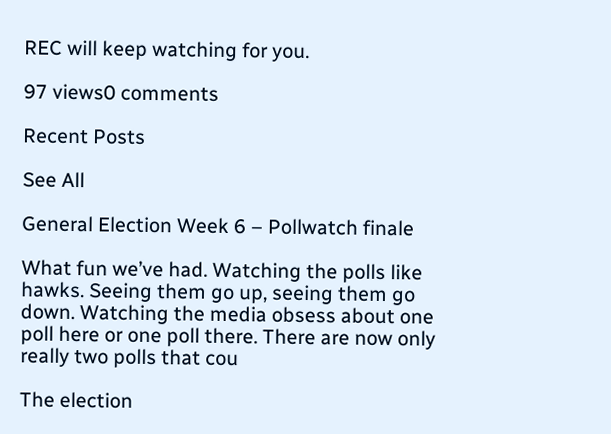REC will keep watching for you.

97 views0 comments

Recent Posts

See All

General Election Week 6 – Pollwatch finale

What fun we’ve had. Watching the polls like hawks. Seeing them go up, seeing them go down. Watching the media obsess about one poll here or one poll there. There are now only really two polls that cou

The election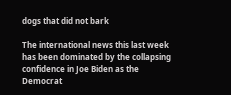dogs that did not bark

The international news this last week has been dominated by the collapsing confidence in Joe Biden as the Democrat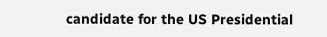candidate for the US Presidential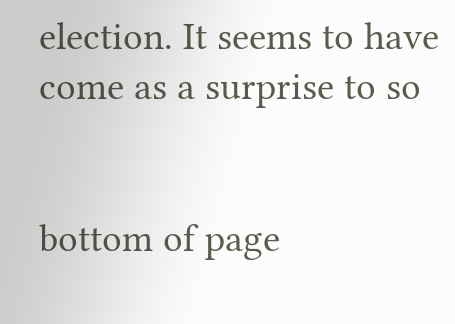election. It seems to have come as a surprise to so


bottom of page